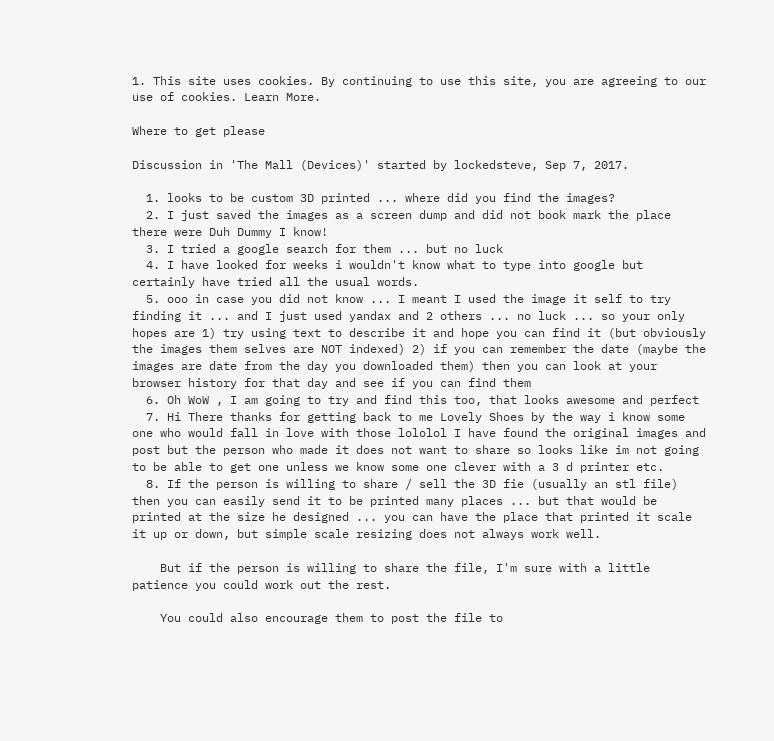1. This site uses cookies. By continuing to use this site, you are agreeing to our use of cookies. Learn More.

Where to get please

Discussion in 'The Mall (Devices)' started by lockedsteve, Sep 7, 2017.

  1. looks to be custom 3D printed ... where did you find the images?
  2. I just saved the images as a screen dump and did not book mark the place there were Duh Dummy I know!
  3. I tried a google search for them ... but no luck
  4. I have looked for weeks i wouldn't know what to type into google but certainly have tried all the usual words.
  5. ooo in case you did not know ... I meant I used the image it self to try finding it ... and I just used yandax and 2 others ... no luck ... so your only hopes are 1) try using text to describe it and hope you can find it (but obviously the images them selves are NOT indexed) 2) if you can remember the date (maybe the images are date from the day you downloaded them) then you can look at your browser history for that day and see if you can find them
  6. Oh WoW , I am going to try and find this too, that looks awesome and perfect
  7. Hi There thanks for getting back to me Lovely Shoes by the way i know some one who would fall in love with those lololol I have found the original images and post but the person who made it does not want to share so looks like im not going to be able to get one unless we know some one clever with a 3 d printer etc.
  8. If the person is willing to share / sell the 3D fie (usually an stl file) then you can easily send it to be printed many places ... but that would be printed at the size he designed ... you can have the place that printed it scale it up or down, but simple scale resizing does not always work well.

    But if the person is willing to share the file, I'm sure with a little patience you could work out the rest.

    You could also encourage them to post the file to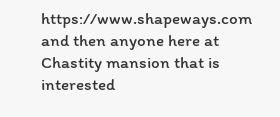https://www.shapeways.com and then anyone here at Chastity mansion that is interested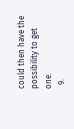could then have the possibility to get one.
  9.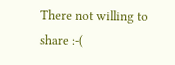There not willing to share :-(